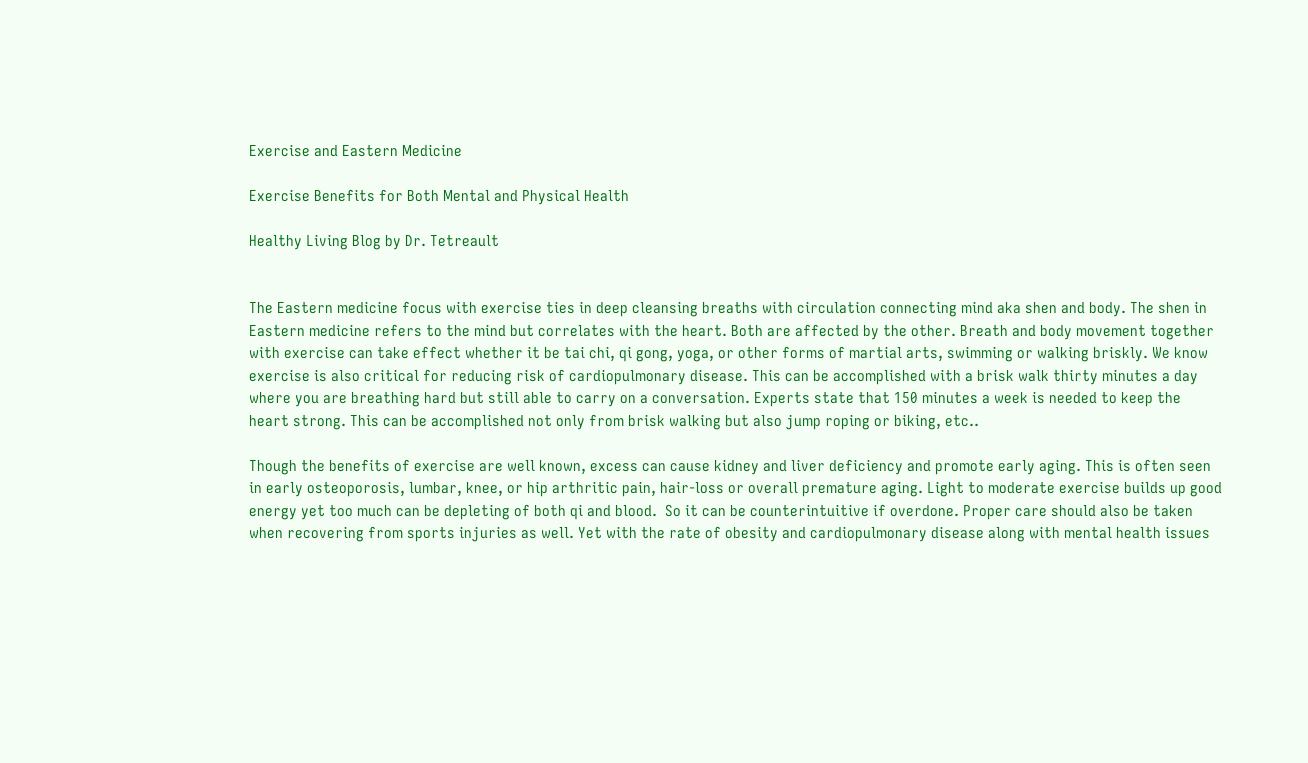Exercise and Eastern Medicine

Exercise Benefits for Both Mental and Physical Health

Healthy Living Blog by Dr. Tetreault


The Eastern medicine focus with exercise ties in deep cleansing breaths with circulation connecting mind aka shen and body. The shen in Eastern medicine refers to the mind but correlates with the heart. Both are affected by the other. Breath and body movement together with exercise can take effect whether it be tai chi, qi gong, yoga, or other forms of martial arts, swimming or walking briskly. We know exercise is also critical for reducing risk of cardiopulmonary disease. This can be accomplished with a brisk walk thirty minutes a day where you are breathing hard but still able to carry on a conversation. Experts state that 150 minutes a week is needed to keep the heart strong. This can be accomplished not only from brisk walking but also jump roping or biking, etc..

Though the benefits of exercise are well known, excess can cause kidney and liver deficiency and promote early aging. This is often seen in early osteoporosis, lumbar, knee, or hip arthritic pain, hair-loss or overall premature aging. Light to moderate exercise builds up good energy yet too much can be depleting of both qi and blood.  So it can be counterintuitive if overdone. Proper care should also be taken when recovering from sports injuries as well. Yet with the rate of obesity and cardiopulmonary disease along with mental health issues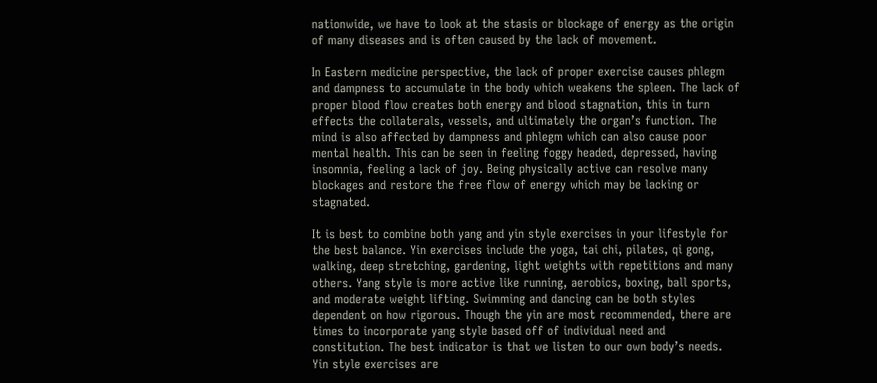nationwide, we have to look at the stasis or blockage of energy as the origin of many diseases and is often caused by the lack of movement.

In Eastern medicine perspective, the lack of proper exercise causes phlegm and dampness to accumulate in the body which weakens the spleen. The lack of proper blood flow creates both energy and blood stagnation, this in turn effects the collaterals, vessels, and ultimately the organ’s function. The mind is also affected by dampness and phlegm which can also cause poor mental health. This can be seen in feeling foggy headed, depressed, having insomnia, feeling a lack of joy. Being physically active can resolve many blockages and restore the free flow of energy which may be lacking or stagnated.

It is best to combine both yang and yin style exercises in your lifestyle for the best balance. Yin exercises include the yoga, tai chi, pilates, qi gong, walking, deep stretching, gardening, light weights with repetitions and many others. Yang style is more active like running, aerobics, boxing, ball sports, and moderate weight lifting. Swimming and dancing can be both styles dependent on how rigorous. Though the yin are most recommended, there are times to incorporate yang style based off of individual need and constitution. The best indicator is that we listen to our own body’s needs. Yin style exercises are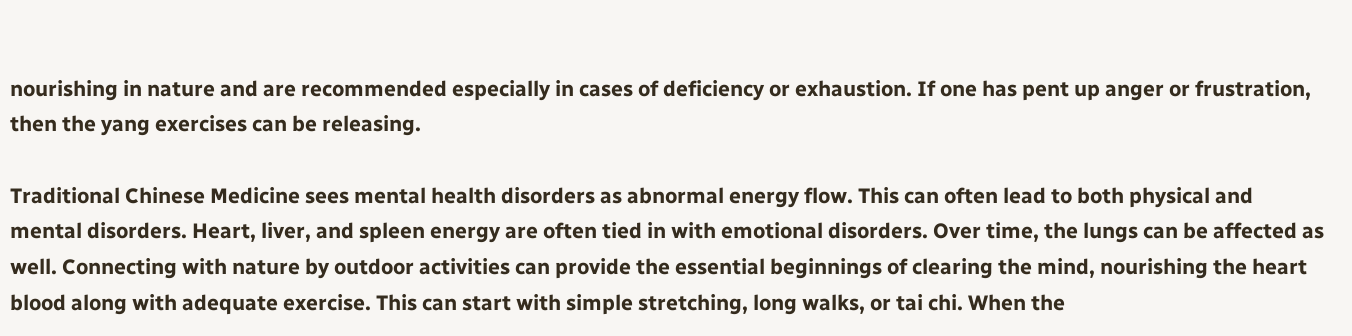nourishing in nature and are recommended especially in cases of deficiency or exhaustion. If one has pent up anger or frustration, then the yang exercises can be releasing.

Traditional Chinese Medicine sees mental health disorders as abnormal energy flow. This can often lead to both physical and mental disorders. Heart, liver, and spleen energy are often tied in with emotional disorders. Over time, the lungs can be affected as well. Connecting with nature by outdoor activities can provide the essential beginnings of clearing the mind, nourishing the heart blood along with adequate exercise. This can start with simple stretching, long walks, or tai chi. When the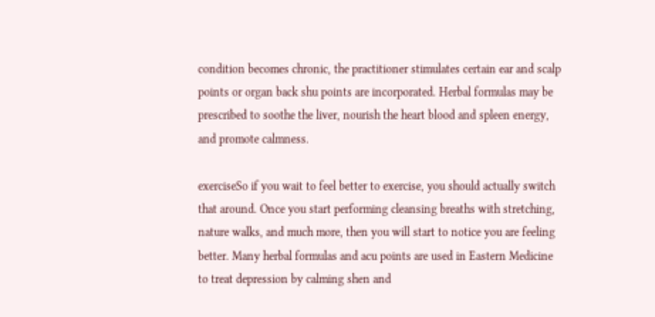condition becomes chronic, the practitioner stimulates certain ear and scalp points or organ back shu points are incorporated. Herbal formulas may be prescribed to soothe the liver, nourish the heart blood and spleen energy, and promote calmness.

exerciseSo if you wait to feel better to exercise, you should actually switch that around. Once you start performing cleansing breaths with stretching, nature walks, and much more, then you will start to notice you are feeling better. Many herbal formulas and acu points are used in Eastern Medicine to treat depression by calming shen and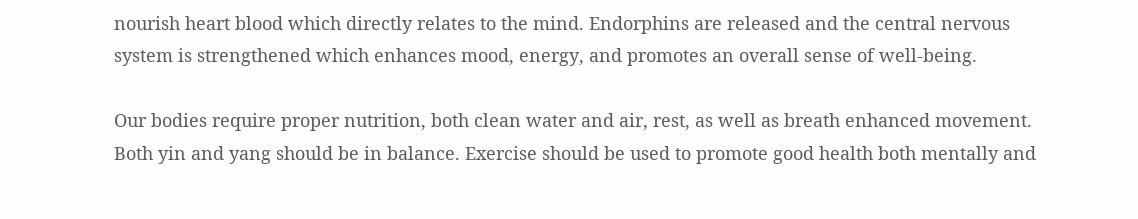nourish heart blood which directly relates to the mind. Endorphins are released and the central nervous system is strengthened which enhances mood, energy, and promotes an overall sense of well-being.

Our bodies require proper nutrition, both clean water and air, rest, as well as breath enhanced movement. Both yin and yang should be in balance. Exercise should be used to promote good health both mentally and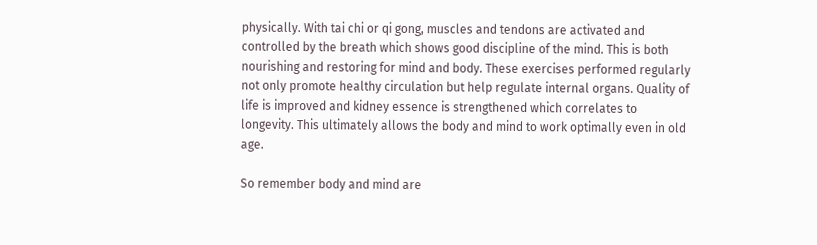physically. With tai chi or qi gong, muscles and tendons are activated and controlled by the breath which shows good discipline of the mind. This is both nourishing and restoring for mind and body. These exercises performed regularly not only promote healthy circulation but help regulate internal organs. Quality of life is improved and kidney essence is strengthened which correlates to longevity. This ultimately allows the body and mind to work optimally even in old age.

So remember body and mind are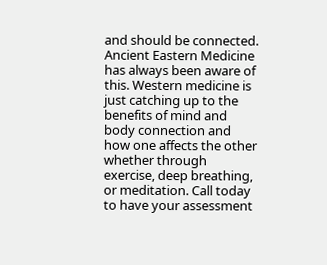and should be connected. Ancient Eastern Medicine has always been aware of this. Western medicine is just catching up to the benefits of mind and body connection and how one affects the other whether through exercise, deep breathing, or meditation. Call today to have your assessment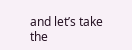and let’s take the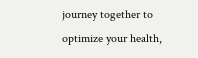journey together to optimize your health,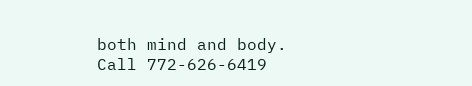both mind and body. Call 772-626-6419